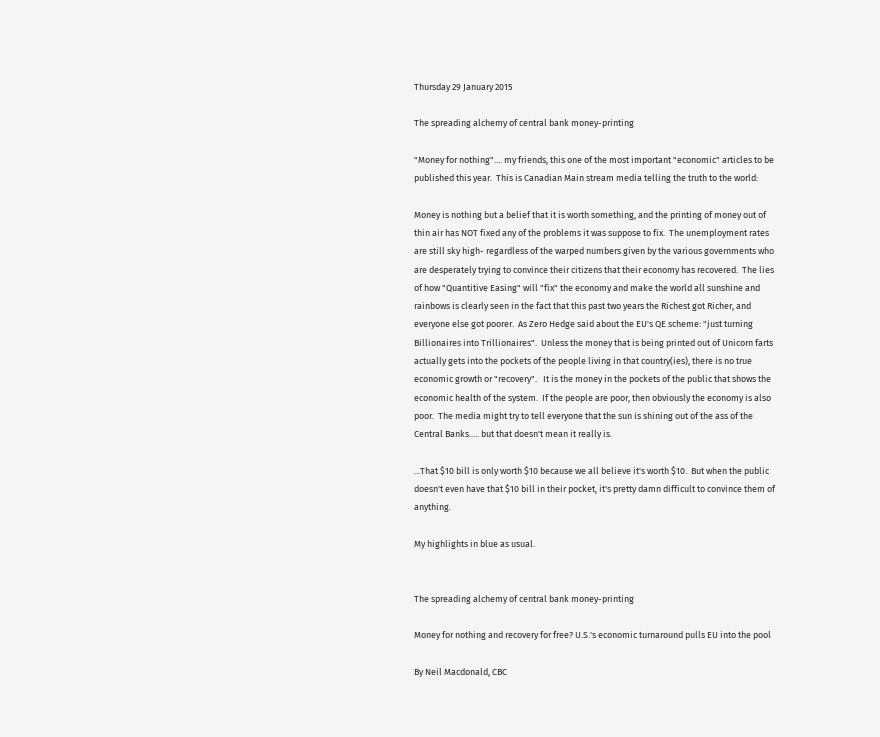Thursday 29 January 2015

The spreading alchemy of central bank money-printing

"Money for nothing".... my friends, this one of the most important "economic" articles to be published this year.  This is Canadian Main stream media telling the truth to the world:

Money is nothing but a belief that it is worth something, and the printing of money out of thin air has NOT fixed any of the problems it was suppose to fix.  The unemployment rates are still sky high- regardless of the warped numbers given by the various governments who are desperately trying to convince their citizens that their economy has recovered.  The lies of how "Quantitive Easing" will "fix" the economy and make the world all sunshine and rainbows is clearly seen in the fact that this past two years the Richest got Richer, and everyone else got poorer.  As Zero Hedge said about the EU's QE scheme: "just turning Billionaires into Trillionaires".  Unless the money that is being printed out of Unicorn farts actually gets into the pockets of the people living in that country(ies), there is no true economic growth or "recovery".   It is the money in the pockets of the public that shows the economic health of the system.  If the people are poor, then obviously the economy is also poor.  The media might try to tell everyone that the sun is shining out of the ass of the Central Banks..... but that doesn't mean it really is.

...That $10 bill is only worth $10 because we all believe it's worth $10.  But when the public doesn't even have that $10 bill in their pocket, it's pretty damn difficult to convince them of anything.

My highlights in blue as usual.


The spreading alchemy of central bank money-printing

Money for nothing and recovery for free? U.S.'s economic turnaround pulls EU into the pool

By Neil Macdonald, CBC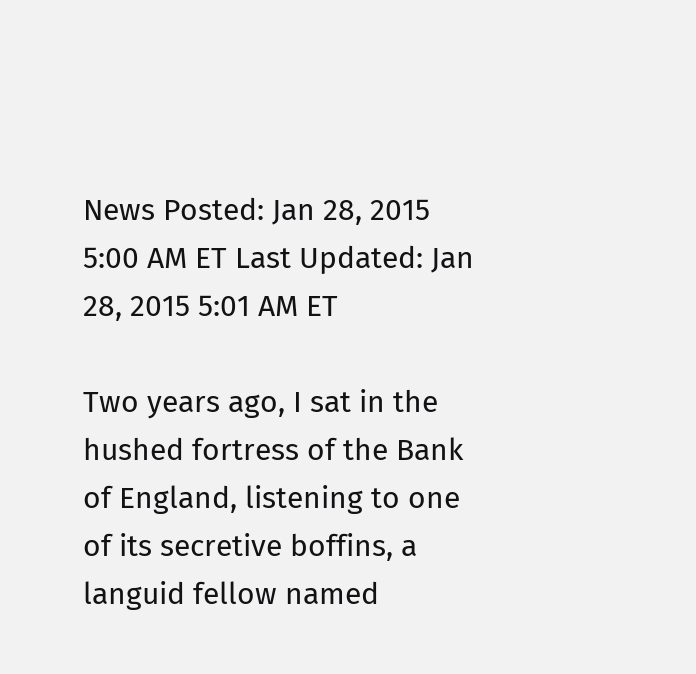News Posted: Jan 28, 2015 5:00 AM ET Last Updated: Jan 28, 2015 5:01 AM ET

Two years ago, I sat in the hushed fortress of the Bank of England, listening to one of its secretive boffins, a languid fellow named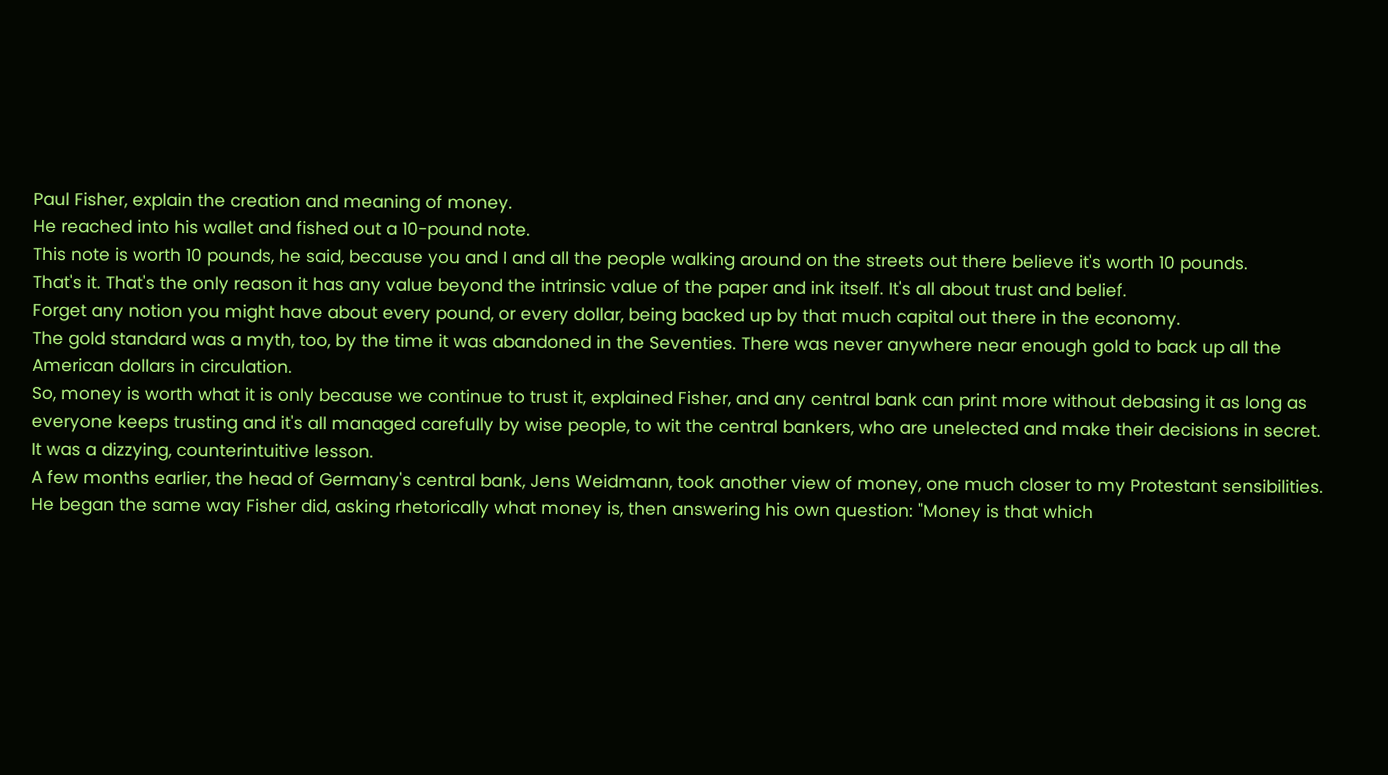Paul Fisher, explain the creation and meaning of money.
He reached into his wallet and fished out a 10-pound note.
This note is worth 10 pounds, he said, because you and I and all the people walking around on the streets out there believe it's worth 10 pounds.
That's it. That's the only reason it has any value beyond the intrinsic value of the paper and ink itself. It's all about trust and belief.
Forget any notion you might have about every pound, or every dollar, being backed up by that much capital out there in the economy.
The gold standard was a myth, too, by the time it was abandoned in the Seventies. There was never anywhere near enough gold to back up all the American dollars in circulation.
So, money is worth what it is only because we continue to trust it, explained Fisher, and any central bank can print more without debasing it as long as everyone keeps trusting and it's all managed carefully by wise people, to wit the central bankers, who are unelected and make their decisions in secret.
It was a dizzying, counterintuitive lesson.
A few months earlier, the head of Germany's central bank, Jens Weidmann, took another view of money, one much closer to my Protestant sensibilities.
He began the same way Fisher did, asking rhetorically what money is, then answering his own question: "Money is that which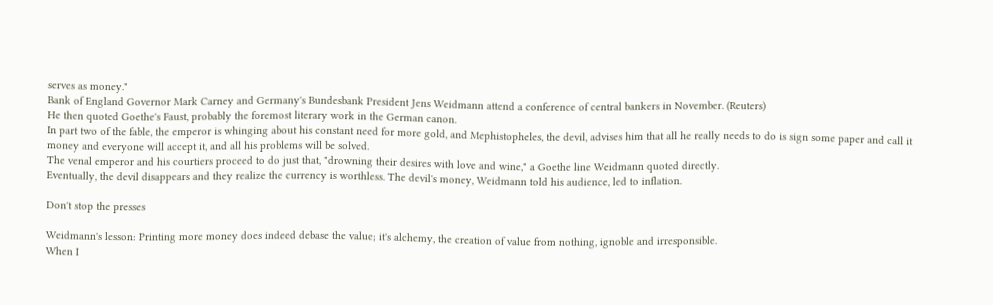serves as money."
Bank of England Governor Mark Carney and Germany's Bundesbank President Jens Weidmann attend a conference of central bankers in November. (Reuters)
He then quoted Goethe's Faust, probably the foremost literary work in the German canon.
In part two of the fable, the emperor is whinging about his constant need for more gold, and Mephistopheles, the devil, advises him that all he really needs to do is sign some paper and call it money and everyone will accept it, and all his problems will be solved.
The venal emperor and his courtiers proceed to do just that, "drowning their desires with love and wine," a Goethe line Weidmann quoted directly.
Eventually, the devil disappears and they realize the currency is worthless. The devil's money, Weidmann told his audience, led to inflation.

Don't stop the presses

Weidmann's lesson: Printing more money does indeed debase the value; it's alchemy, the creation of value from nothing, ignoble and irresponsible.
When I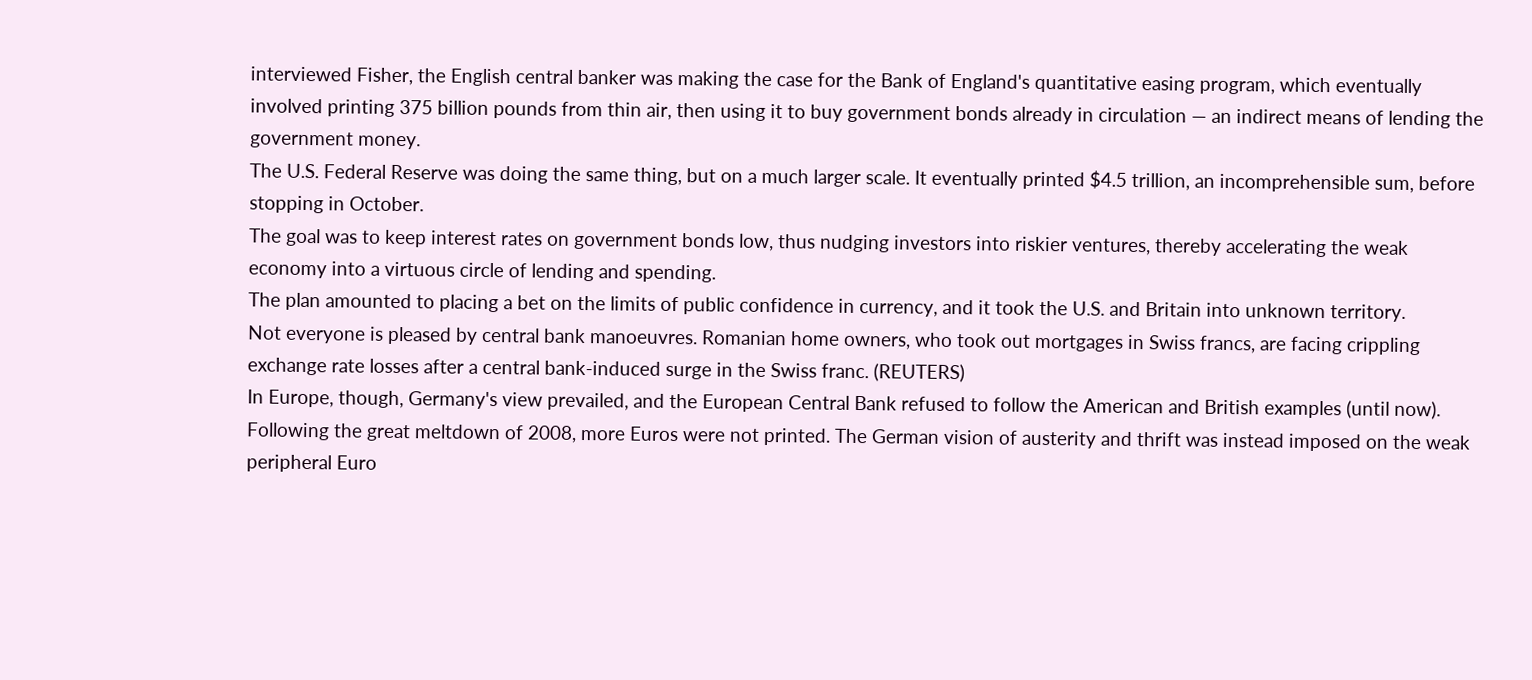interviewed Fisher, the English central banker was making the case for the Bank of England's quantitative easing program, which eventually involved printing 375 billion pounds from thin air, then using it to buy government bonds already in circulation — an indirect means of lending the government money.
The U.S. Federal Reserve was doing the same thing, but on a much larger scale. It eventually printed $4.5 trillion, an incomprehensible sum, before stopping in October.
The goal was to keep interest rates on government bonds low, thus nudging investors into riskier ventures, thereby accelerating the weak economy into a virtuous circle of lending and spending.
The plan amounted to placing a bet on the limits of public confidence in currency, and it took the U.S. and Britain into unknown territory.
Not everyone is pleased by central bank manoeuvres. Romanian home owners, who took out mortgages in Swiss francs, are facing crippling exchange rate losses after a central bank-induced surge in the Swiss franc. (REUTERS)
In Europe, though, Germany's view prevailed, and the European Central Bank refused to follow the American and British examples (until now).
Following the great meltdown of 2008, more Euros were not printed. The German vision of austerity and thrift was instead imposed on the weak peripheral Euro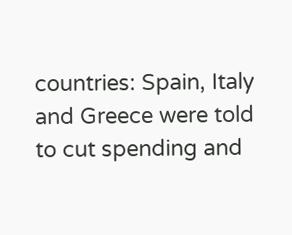countries: Spain, Italy and Greece were told to cut spending and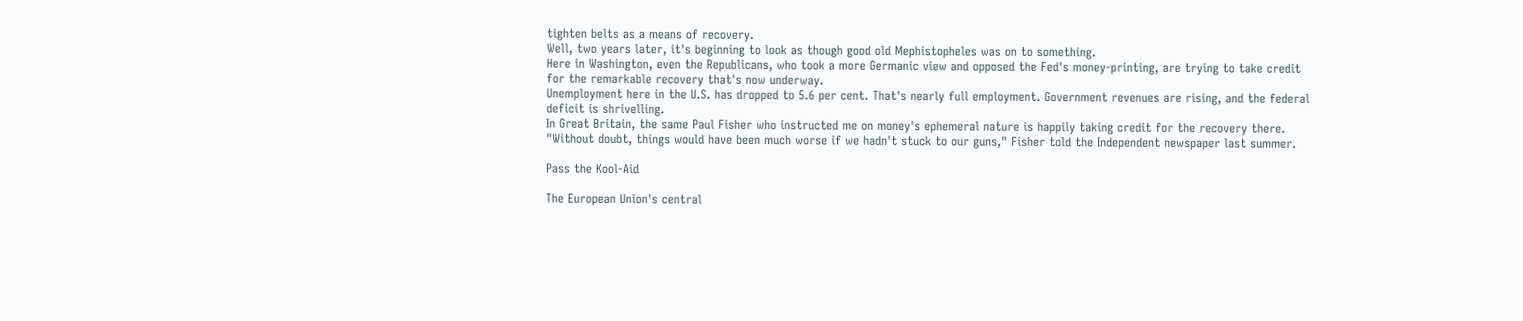tighten belts as a means of recovery.
Well, two years later, it's beginning to look as though good old Mephistopheles was on to something.
Here in Washington, even the Republicans, who took a more Germanic view and opposed the Fed's money-printing, are trying to take credit for the remarkable recovery that's now underway.
Unemployment here in the U.S. has dropped to 5.6 per cent. That's nearly full employment. Government revenues are rising, and the federal deficit is shrivelling.
In Great Britain, the same Paul Fisher who instructed me on money's ephemeral nature is happily taking credit for the recovery there.
"Without doubt, things would have been much worse if we hadn't stuck to our guns," Fisher told the Independent newspaper last summer.

Pass the Kool-Aid

The European Union's central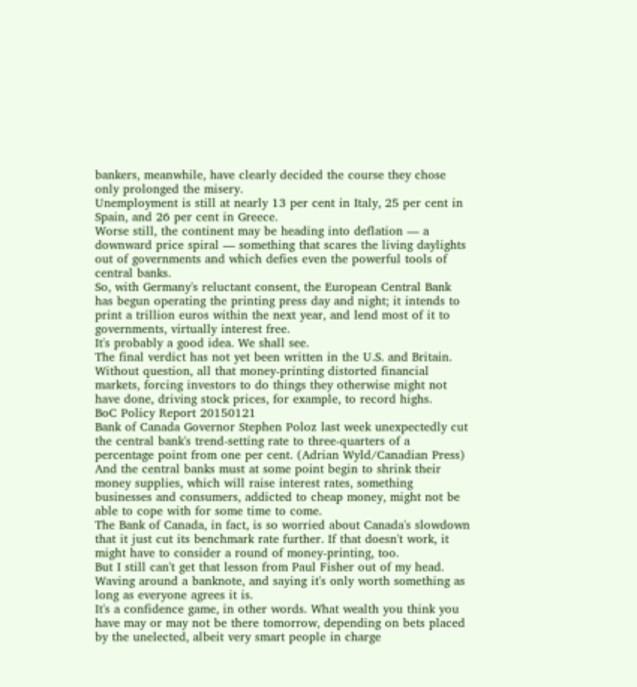bankers, meanwhile, have clearly decided the course they chose only prolonged the misery.
Unemployment is still at nearly 13 per cent in Italy, 25 per cent in Spain, and 26 per cent in Greece.
Worse still, the continent may be heading into deflation — a downward price spiral — something that scares the living daylights out of governments and which defies even the powerful tools of central banks.
So, with Germany's reluctant consent, the European Central Bank has begun operating the printing press day and night; it intends to print a trillion euros within the next year, and lend most of it to governments, virtually interest free.
It's probably a good idea. We shall see.
The final verdict has not yet been written in the U.S. and Britain. Without question, all that money-printing distorted financial markets, forcing investors to do things they otherwise might not have done, driving stock prices, for example, to record highs.
BoC Policy Report 20150121
Bank of Canada Governor Stephen Poloz last week unexpectedly cut the central bank's trend-setting rate to three-quarters of a percentage point from one per cent. (Adrian Wyld/Canadian Press)
And the central banks must at some point begin to shrink their money supplies, which will raise interest rates, something businesses and consumers, addicted to cheap money, might not be able to cope with for some time to come.
The Bank of Canada, in fact, is so worried about Canada's slowdown that it just cut its benchmark rate further. If that doesn't work, it might have to consider a round of money-printing, too.
But I still can't get that lesson from Paul Fisher out of my head. Waving around a banknote, and saying it's only worth something as long as everyone agrees it is.
It's a confidence game, in other words. What wealth you think you have may or may not be there tomorrow, depending on bets placed by the unelected, albeit very smart people in charge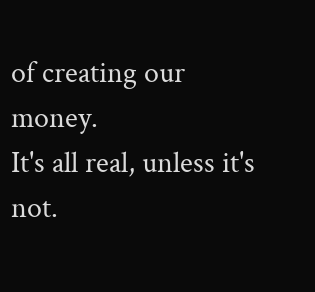of creating our money.
It's all real, unless it's not.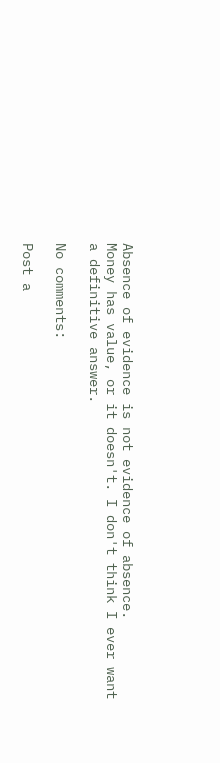Absence of evidence is not evidence of absence.
Money has value, or it doesn't. I don't think I ever want a definitive answer.

No comments:

Post a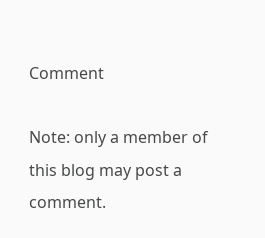Comment

Note: only a member of this blog may post a comment.